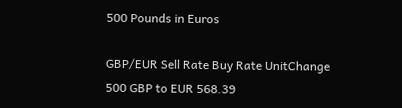500 Pounds in Euros

GBP/EUR Sell Rate Buy Rate UnitChange
500 GBP to EUR 568.39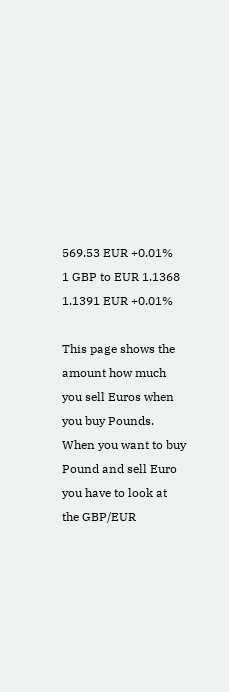569.53 EUR +0.01%
1 GBP to EUR 1.1368 1.1391 EUR +0.01%

This page shows the amount how much you sell Euros when you buy Pounds. When you want to buy Pound and sell Euro you have to look at the GBP/EUR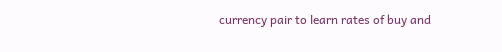currency pair to learn rates of buy and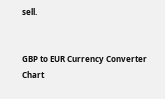sell.


GBP to EUR Currency Converter Chart